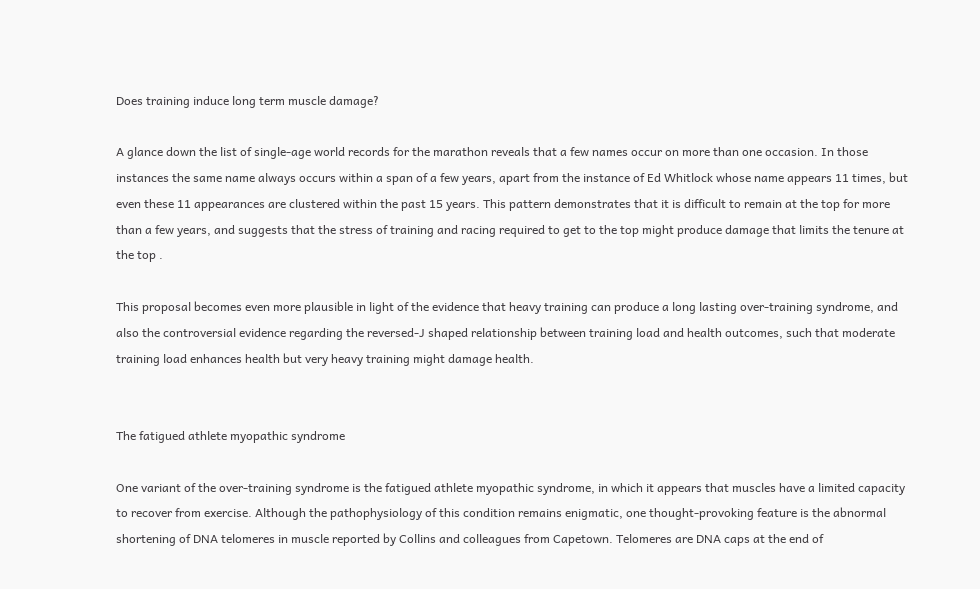Does training induce long term muscle damage?

A glance down the list of single-age world records for the marathon reveals that a few names occur on more than one occasion. In those instances the same name always occurs within a span of a few years, apart from the instance of Ed Whitlock whose name appears 11 times, but even these 11 appearances are clustered within the past 15 years. This pattern demonstrates that it is difficult to remain at the top for more than a few years, and suggests that the stress of training and racing required to get to the top might produce damage that limits the tenure at the top .

This proposal becomes even more plausible in light of the evidence that heavy training can produce a long lasting over-training syndrome, and also the controversial evidence regarding the reversed-J shaped relationship between training load and health outcomes, such that moderate training load enhances health but very heavy training might damage health.


The fatigued athlete myopathic syndrome

One variant of the over-training syndrome is the fatigued athlete myopathic syndrome, in which it appears that muscles have a limited capacity to recover from exercise. Although the pathophysiology of this condition remains enigmatic, one thought-provoking feature is the abnormal shortening of DNA telomeres in muscle reported by Collins and colleagues from Capetown. Telomeres are DNA caps at the end of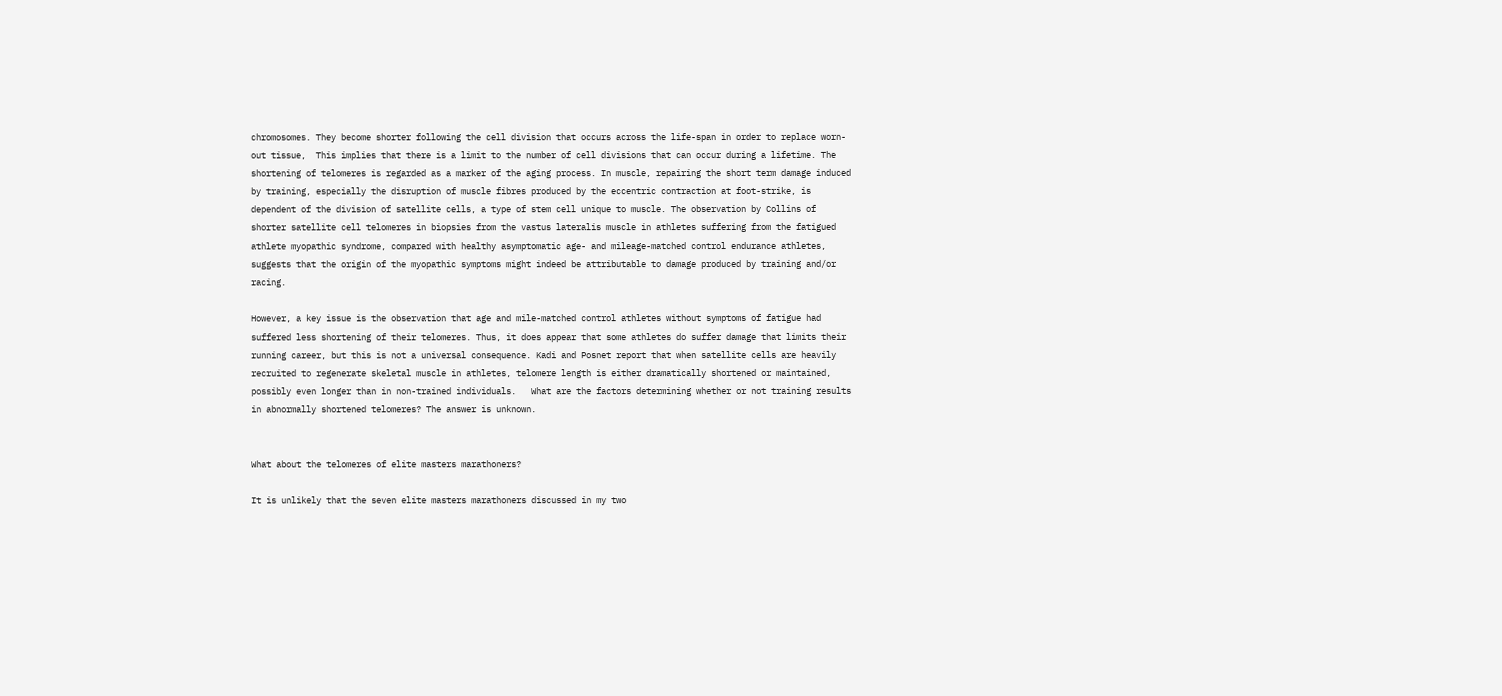chromosomes. They become shorter following the cell division that occurs across the life-span in order to replace worn-out tissue,  This implies that there is a limit to the number of cell divisions that can occur during a lifetime. The shortening of telomeres is regarded as a marker of the aging process. In muscle, repairing the short term damage induced by training, especially the disruption of muscle fibres produced by the eccentric contraction at foot-strike, is dependent of the division of satellite cells, a type of stem cell unique to muscle. The observation by Collins of shorter satellite cell telomeres in biopsies from the vastus lateralis muscle in athletes suffering from the fatigued athlete myopathic syndrome, compared with healthy asymptomatic age- and mileage-matched control endurance athletes, suggests that the origin of the myopathic symptoms might indeed be attributable to damage produced by training and/or racing.

However, a key issue is the observation that age and mile-matched control athletes without symptoms of fatigue had suffered less shortening of their telomeres. Thus, it does appear that some athletes do suffer damage that limits their running career, but this is not a universal consequence. Kadi and Posnet report that when satellite cells are heavily recruited to regenerate skeletal muscle in athletes, telomere length is either dramatically shortened or maintained, possibly even longer than in non-trained individuals.   What are the factors determining whether or not training results in abnormally shortened telomeres? The answer is unknown.


What about the telomeres of elite masters marathoners?

It is unlikely that the seven elite masters marathoners discussed in my two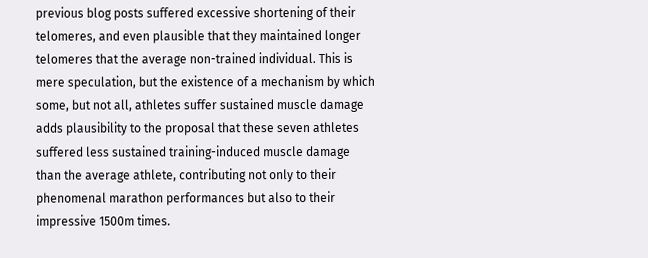previous blog posts suffered excessive shortening of their telomeres, and even plausible that they maintained longer telomeres that the average non-trained individual. This is mere speculation, but the existence of a mechanism by which some, but not all, athletes suffer sustained muscle damage adds plausibility to the proposal that these seven athletes suffered less sustained training-induced muscle damage than the average athlete, contributing not only to their phenomenal marathon performances but also to their impressive 1500m times.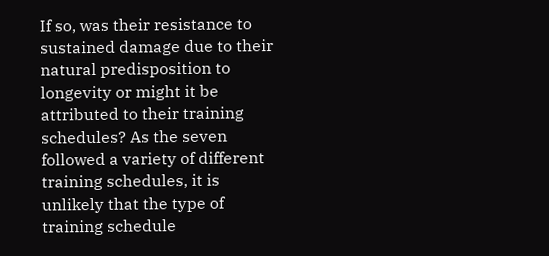If so, was their resistance to sustained damage due to their natural predisposition to longevity or might it be attributed to their training schedules? As the seven followed a variety of different training schedules, it is unlikely that the type of training schedule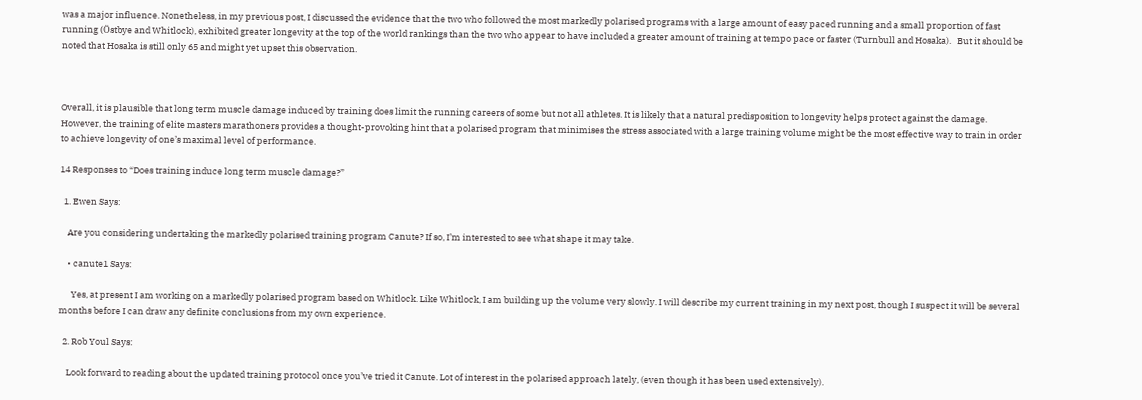was a major influence. Nonetheless, in my previous post, I discussed the evidence that the two who followed the most markedly polarised programs with a large amount of easy paced running and a small proportion of fast running (Ӧstbye and Whitlock), exhibited greater longevity at the top of the world rankings than the two who appear to have included a greater amount of training at tempo pace or faster (Turnbull and Hosaka).   But it should be noted that Hosaka is still only 65 and might yet upset this observation.



Overall, it is plausible that long term muscle damage induced by training does limit the running careers of some but not all athletes. It is likely that a natural predisposition to longevity helps protect against the damage. However, the training of elite masters marathoners provides a thought-provoking hint that a polarised program that minimises the stress associated with a large training volume might be the most effective way to train in order to achieve longevity of one’s maximal level of performance.

14 Responses to “Does training induce long term muscle damage?”

  1. Ewen Says:

    Are you considering undertaking the markedly polarised training program Canute? If so, I’m interested to see what shape it may take.

    • canute1 Says:

      Yes, at present I am working on a markedly polarised program based on Whitlock. Like Whitlock, I am building up the volume very slowly. I will describe my current training in my next post, though I suspect it will be several months before I can draw any definite conclusions from my own experience.

  2. Rob Youl Says:

    Look forward to reading about the updated training protocol once you’ve tried it Canute. Lot of interest in the polarised approach lately, (even though it has been used extensively).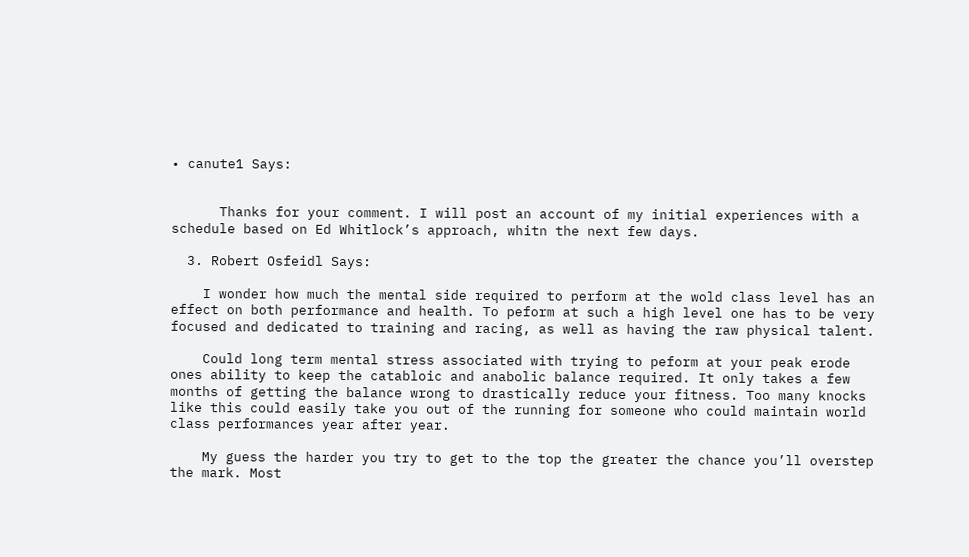• canute1 Says:


      Thanks for your comment. I will post an account of my initial experiences with a schedule based on Ed Whitlock’s approach, whitn the next few days.

  3. Robert Osfeidl Says:

    I wonder how much the mental side required to perform at the wold class level has an effect on both performance and health. To peform at such a high level one has to be very focused and dedicated to training and racing, as well as having the raw physical talent.

    Could long term mental stress associated with trying to peform at your peak erode ones ability to keep the catabloic and anabolic balance required. It only takes a few months of getting the balance wrong to drastically reduce your fitness. Too many knocks like this could easily take you out of the running for someone who could maintain world class performances year after year.

    My guess the harder you try to get to the top the greater the chance you’ll overstep the mark. Most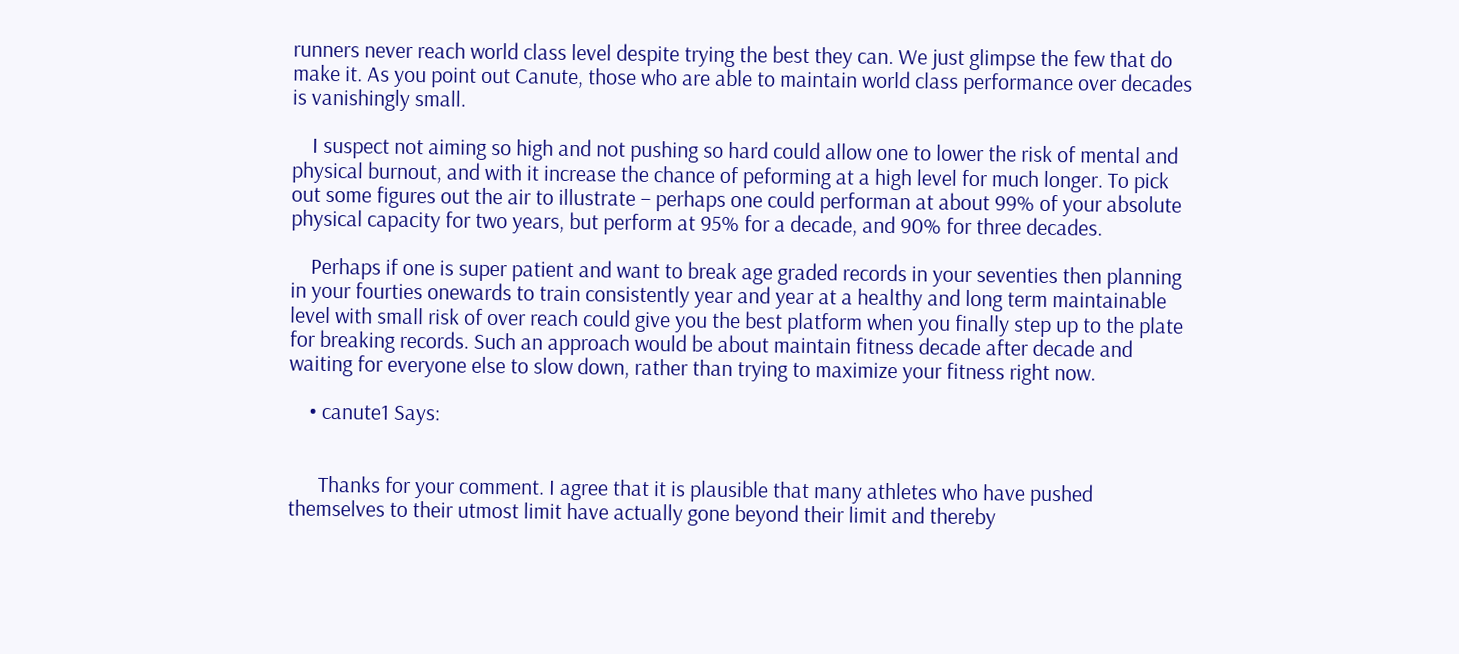runners never reach world class level despite trying the best they can. We just glimpse the few that do make it. As you point out Canute, those who are able to maintain world class performance over decades is vanishingly small.

    I suspect not aiming so high and not pushing so hard could allow one to lower the risk of mental and physical burnout, and with it increase the chance of peforming at a high level for much longer. To pick out some figures out the air to illustrate – perhaps one could performan at about 99% of your absolute physical capacity for two years, but perform at 95% for a decade, and 90% for three decades.

    Perhaps if one is super patient and want to break age graded records in your seventies then planning in your fourties onewards to train consistently year and year at a healthy and long term maintainable level with small risk of over reach could give you the best platform when you finally step up to the plate for breaking records. Such an approach would be about maintain fitness decade after decade and waiting for everyone else to slow down, rather than trying to maximize your fitness right now.

    • canute1 Says:


      Thanks for your comment. I agree that it is plausible that many athletes who have pushed themselves to their utmost limit have actually gone beyond their limit and thereby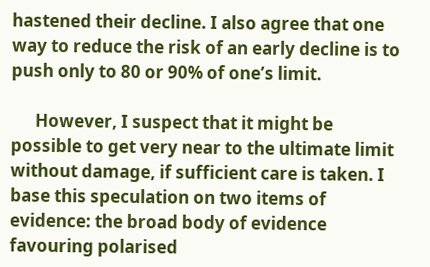hastened their decline. I also agree that one way to reduce the risk of an early decline is to push only to 80 or 90% of one’s limit.

      However, I suspect that it might be possible to get very near to the ultimate limit without damage, if sufficient care is taken. I base this speculation on two items of evidence: the broad body of evidence favouring polarised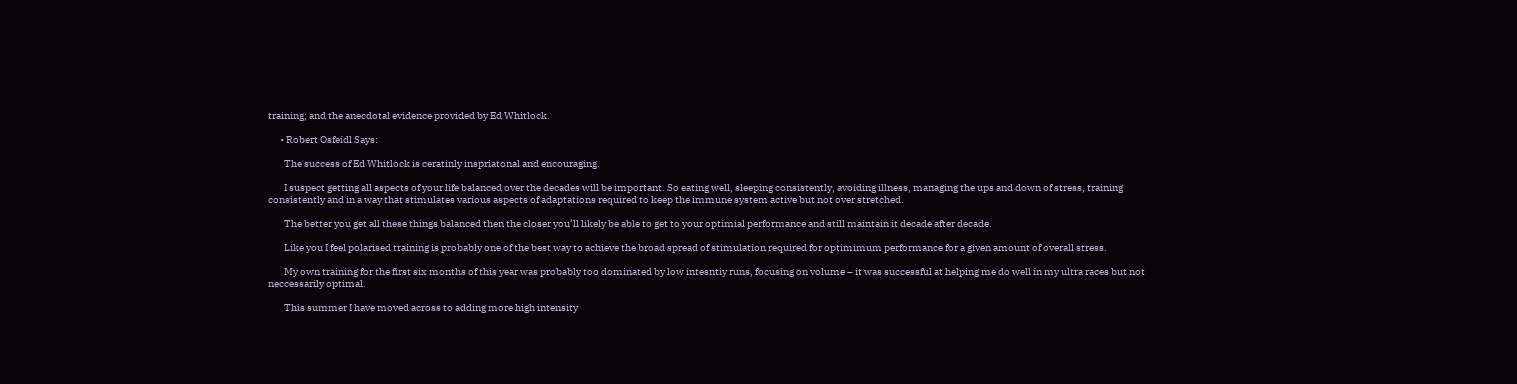training; and the anecdotal evidence provided by Ed Whitlock.

      • Robert Osfeidl Says:

        The success of Ed Whitlock is ceratinly inspriatonal and encouraging.

        I suspect getting all aspects of your life balanced over the decades will be important. So eating well, sleeping consistently, avoiding illness, managing the ups and down of stress, training consistently and in a way that stimulates various aspects of adaptations required to keep the immune system active but not over stretched.

        The better you get all these things balanced then the closer you’ll likely be able to get to your optimial performance and still maintain it decade after decade.

        Like you I feel polarised training is probably one of the best way to achieve the broad spread of stimulation required for optimimum performance for a given amount of overall stress.

        My own training for the first six months of this year was probably too dominated by low intesntiy runs, focusing on volume – it was successful at helping me do well in my ultra races but not neccessarily optimal.

        This summer I have moved across to adding more high intensity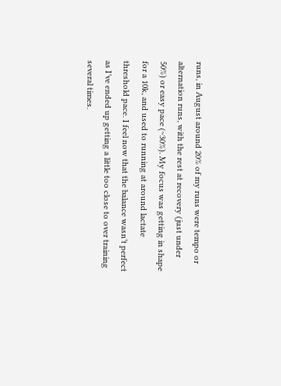runs, in August around 20% of my runs were tempo or alternation runs, with the rest at recovery (just under 50%) or easy pace (~30%). My focus was getting in shape for a 10k, and used to running at around lactate threshold pace. I feel now that the balance wasn’t perfect as I’ve ended up getting a little too close to over training several times.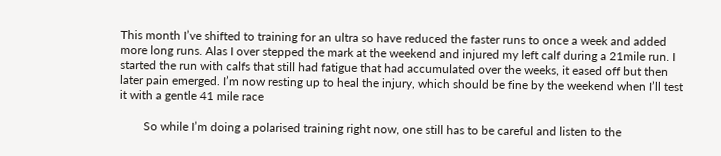This month I’ve shifted to training for an ultra so have reduced the faster runs to once a week and added more long runs. Alas I over stepped the mark at the weekend and injured my left calf during a 21mile run. I started the run with calfs that still had fatigue that had accumulated over the weeks, it eased off but then later pain emerged. I’m now resting up to heal the injury, which should be fine by the weekend when I’ll test it with a gentle 41 mile race

        So while I’m doing a polarised training right now, one still has to be careful and listen to the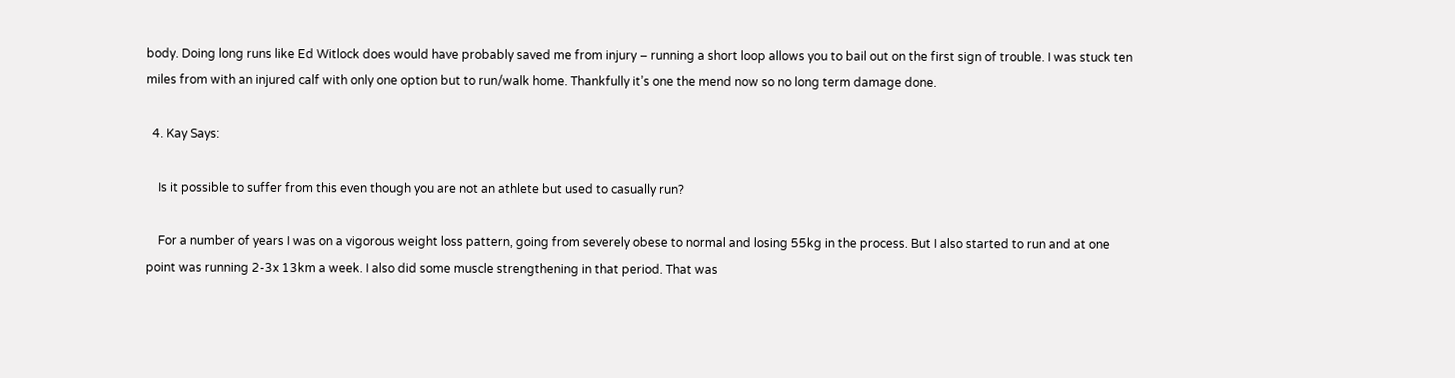body. Doing long runs like Ed Witlock does would have probably saved me from injury – running a short loop allows you to bail out on the first sign of trouble. I was stuck ten miles from with an injured calf with only one option but to run/walk home. Thankfully it’s one the mend now so no long term damage done.

  4. Kay Says:

    Is it possible to suffer from this even though you are not an athlete but used to casually run?

    For a number of years I was on a vigorous weight loss pattern, going from severely obese to normal and losing 55kg in the process. But I also started to run and at one point was running 2-3x 13km a week. I also did some muscle strengthening in that period. That was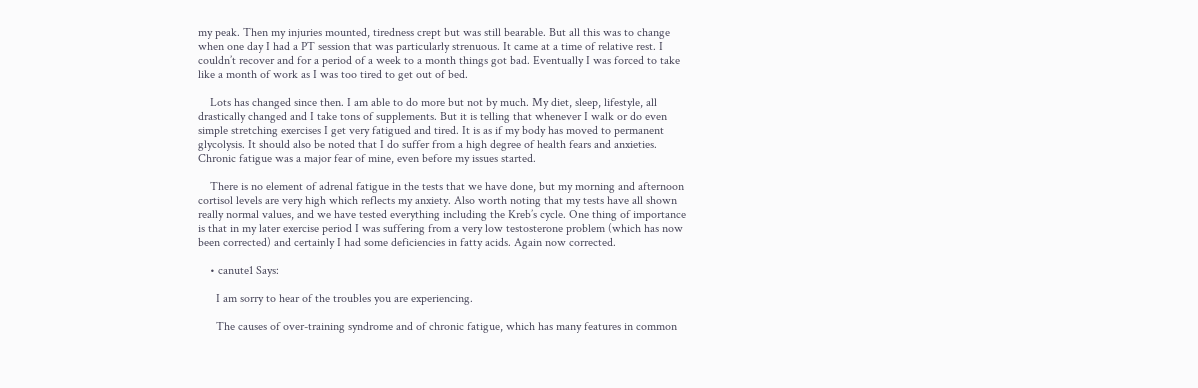my peak. Then my injuries mounted, tiredness crept but was still bearable. But all this was to change when one day I had a PT session that was particularly strenuous. It came at a time of relative rest. I couldn’t recover and for a period of a week to a month things got bad. Eventually I was forced to take like a month of work as I was too tired to get out of bed.

    Lots has changed since then. I am able to do more but not by much. My diet, sleep, lifestyle, all drastically changed and I take tons of supplements. But it is telling that whenever I walk or do even simple stretching exercises I get very fatigued and tired. It is as if my body has moved to permanent glycolysis. It should also be noted that I do suffer from a high degree of health fears and anxieties. Chronic fatigue was a major fear of mine, even before my issues started.

    There is no element of adrenal fatigue in the tests that we have done, but my morning and afternoon cortisol levels are very high which reflects my anxiety. Also worth noting that my tests have all shown really normal values, and we have tested everything including the Kreb’s cycle. One thing of importance is that in my later exercise period I was suffering from a very low testosterone problem (which has now been corrected) and certainly I had some deficiencies in fatty acids. Again now corrected.

    • canute1 Says:

      I am sorry to hear of the troubles you are experiencing.

      The causes of over-training syndrome and of chronic fatigue, which has many features in common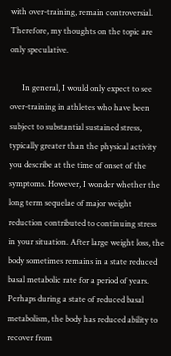with over-training, remain controversial. Therefore, my thoughts on the topic are only speculative.

      In general, I would only expect to see over-training in athletes who have been subject to substantial sustained stress, typically greater than the physical activity you describe at the time of onset of the symptoms. However, I wonder whether the long term sequelae of major weight reduction contributed to continuing stress in your situation. After large weight loss, the body sometimes remains in a state reduced basal metabolic rate for a period of years. Perhaps during a state of reduced basal metabolism, the body has reduced ability to recover from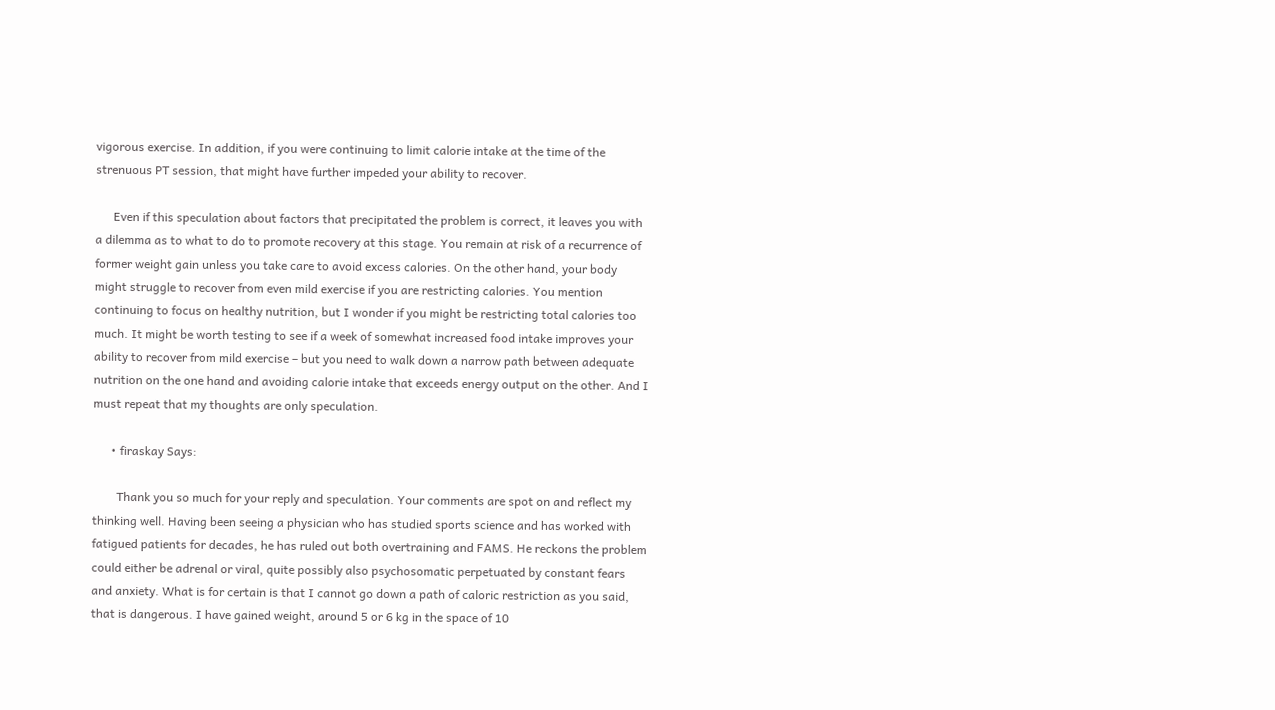vigorous exercise. In addition, if you were continuing to limit calorie intake at the time of the strenuous PT session, that might have further impeded your ability to recover.

      Even if this speculation about factors that precipitated the problem is correct, it leaves you with a dilemma as to what to do to promote recovery at this stage. You remain at risk of a recurrence of former weight gain unless you take care to avoid excess calories. On the other hand, your body might struggle to recover from even mild exercise if you are restricting calories. You mention continuing to focus on healthy nutrition, but I wonder if you might be restricting total calories too much. It might be worth testing to see if a week of somewhat increased food intake improves your ability to recover from mild exercise – but you need to walk down a narrow path between adequate nutrition on the one hand and avoiding calorie intake that exceeds energy output on the other. And I must repeat that my thoughts are only speculation.

      • firaskay Says:

        Thank you so much for your reply and speculation. Your comments are spot on and reflect my thinking well. Having been seeing a physician who has studied sports science and has worked with fatigued patients for decades, he has ruled out both overtraining and FAMS. He reckons the problem could either be adrenal or viral, quite possibly also psychosomatic perpetuated by constant fears and anxiety. What is for certain is that I cannot go down a path of caloric restriction as you said, that is dangerous. I have gained weight, around 5 or 6 kg in the space of 10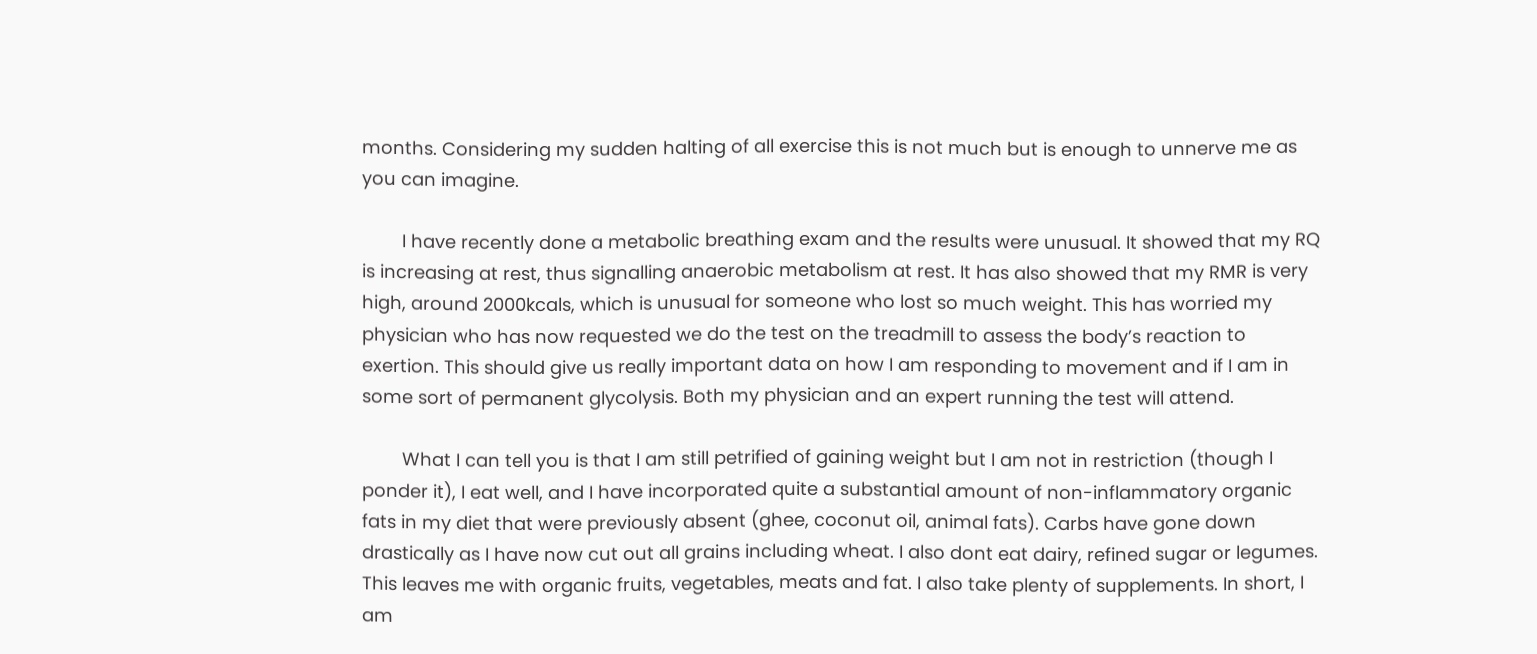months. Considering my sudden halting of all exercise this is not much but is enough to unnerve me as you can imagine.

        I have recently done a metabolic breathing exam and the results were unusual. It showed that my RQ is increasing at rest, thus signalling anaerobic metabolism at rest. It has also showed that my RMR is very high, around 2000kcals, which is unusual for someone who lost so much weight. This has worried my physician who has now requested we do the test on the treadmill to assess the body’s reaction to exertion. This should give us really important data on how I am responding to movement and if I am in some sort of permanent glycolysis. Both my physician and an expert running the test will attend.

        What I can tell you is that I am still petrified of gaining weight but I am not in restriction (though I ponder it), I eat well, and I have incorporated quite a substantial amount of non-inflammatory organic fats in my diet that were previously absent (ghee, coconut oil, animal fats). Carbs have gone down drastically as I have now cut out all grains including wheat. I also dont eat dairy, refined sugar or legumes. This leaves me with organic fruits, vegetables, meats and fat. I also take plenty of supplements. In short, I am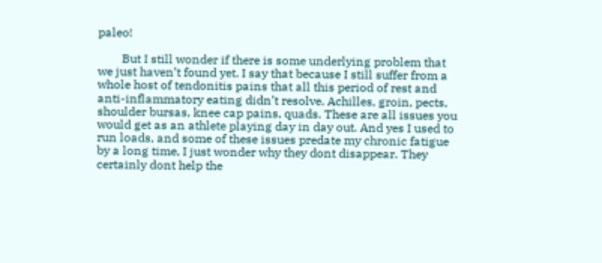paleo!

        But I still wonder if there is some underlying problem that we just haven’t found yet. I say that because I still suffer from a whole host of tendonitis pains that all this period of rest and anti-inflammatory eating didn’t resolve. Achilles, groin, pects, shoulder bursas, knee cap pains, quads. These are all issues you would get as an athlete playing day in day out. And yes I used to run loads, and some of these issues predate my chronic fatigue by a long time, I just wonder why they dont disappear. They certainly dont help the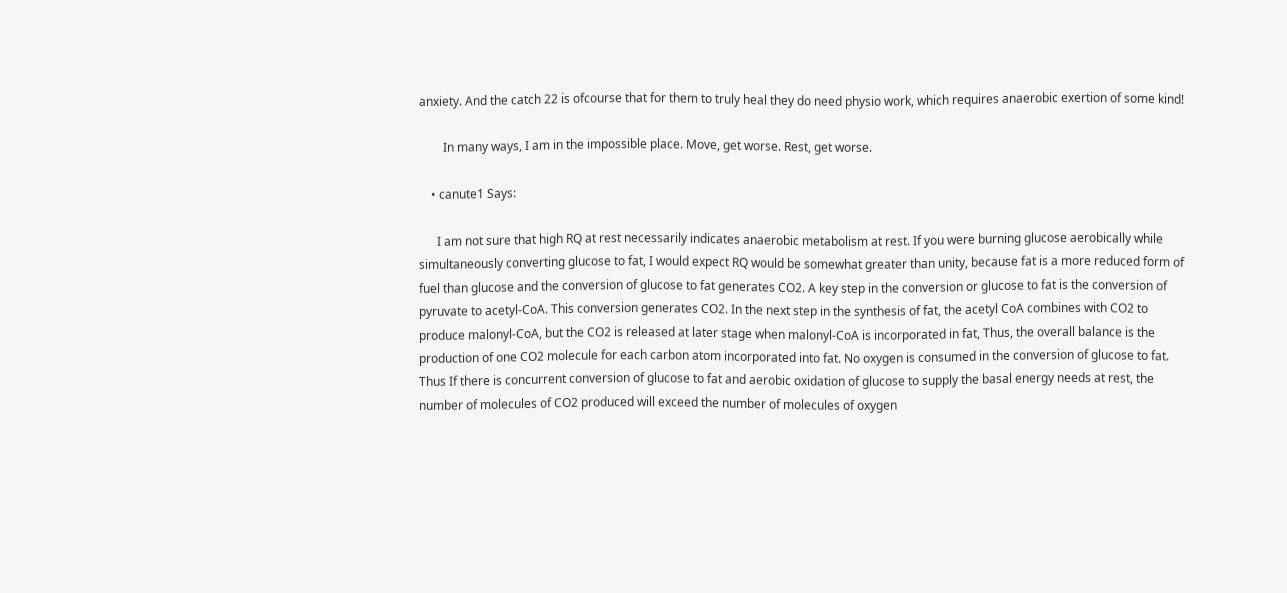anxiety. And the catch 22 is ofcourse that for them to truly heal they do need physio work, which requires anaerobic exertion of some kind!

        In many ways, I am in the impossible place. Move, get worse. Rest, get worse.

    • canute1 Says:

      I am not sure that high RQ at rest necessarily indicates anaerobic metabolism at rest. If you were burning glucose aerobically while simultaneously converting glucose to fat, I would expect RQ would be somewhat greater than unity, because fat is a more reduced form of fuel than glucose and the conversion of glucose to fat generates CO2. A key step in the conversion or glucose to fat is the conversion of pyruvate to acetyl-CoA. This conversion generates CO2. In the next step in the synthesis of fat, the acetyl CoA combines with CO2 to produce malonyl-CoA, but the CO2 is released at later stage when malonyl-CoA is incorporated in fat, Thus, the overall balance is the production of one CO2 molecule for each carbon atom incorporated into fat. No oxygen is consumed in the conversion of glucose to fat. Thus If there is concurrent conversion of glucose to fat and aerobic oxidation of glucose to supply the basal energy needs at rest, the number of molecules of CO2 produced will exceed the number of molecules of oxygen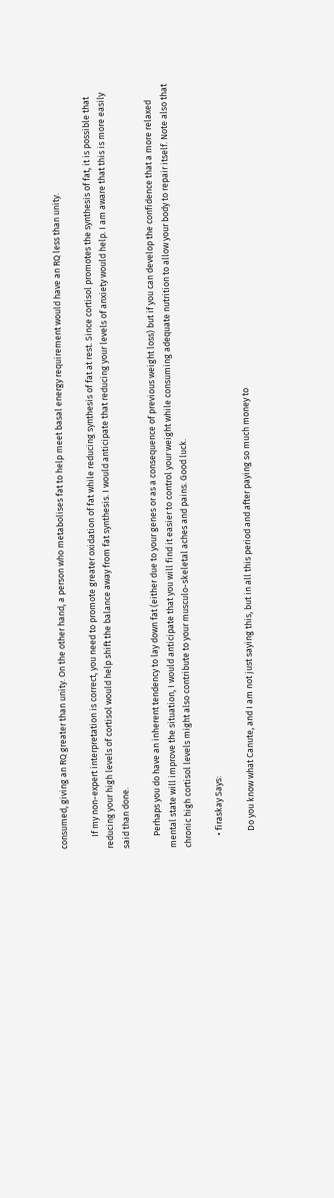consumed, giving an RQ greater than unity. On the other hand, a person who metabolises fat to help meet basal energy requirement would have an RQ less than unity.

      If my non-expert interpretation is correct, you need to promote greater oxidation of fat while reducing synthesis of fat at rest. Since cortisol promotes the synthesis of fat, it is possible that reducing your high levels of cortisol would help shift the balance away from fat synthesis. I would anticipate that reducing your levels of anxiety would help. I am aware that this is more easily said than done.

      Perhaps you do have an inherent tendency to lay down fat (either due to your genes or as a consequence of previous weight loss) but if you can develop the confidence that a more relaxed mental state will improve the situation, I would anticipate that you will find it easier to control your weight while consuming adequate nutrition to allow your body to repair itself. Note also that chronic high cortisol levels might also contribute to your musculo-skeletal aches and pains. Good luck.

      • firaskay Says:

        Do you know what Canute, and I am not just saying this, but in all this period and after paying so much money to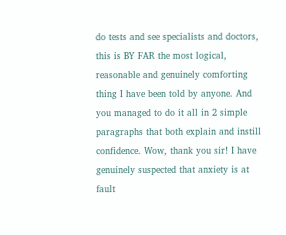do tests and see specialists and doctors, this is BY FAR the most logical, reasonable and genuinely comforting thing I have been told by anyone. And you managed to do it all in 2 simple paragraphs that both explain and instill confidence. Wow, thank you sir! I have genuinely suspected that anxiety is at fault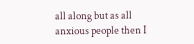all along but as all anxious people then I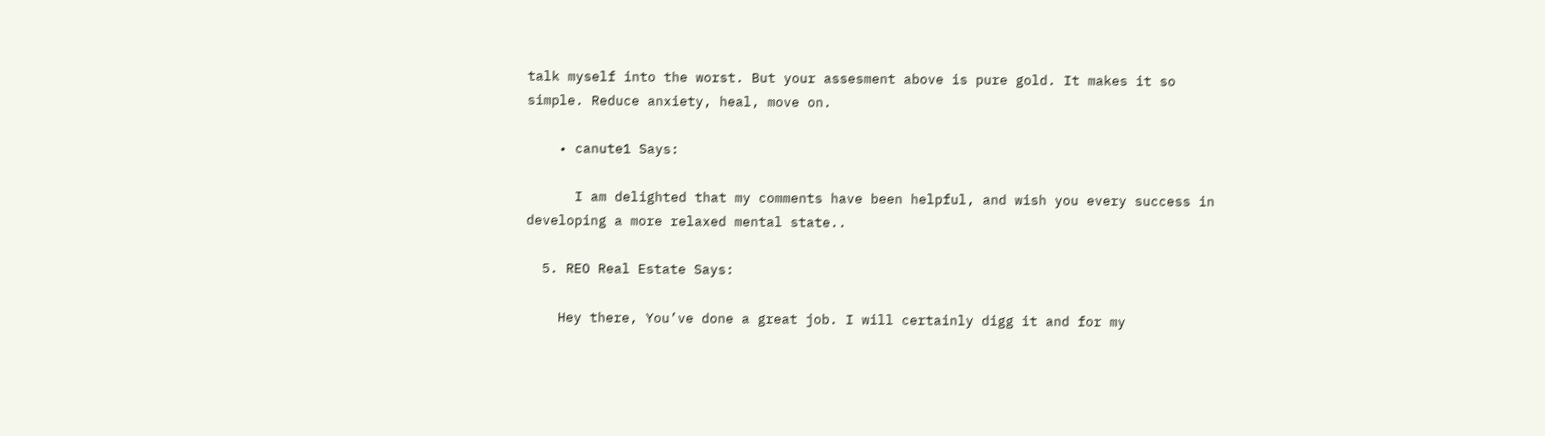talk myself into the worst. But your assesment above is pure gold. It makes it so simple. Reduce anxiety, heal, move on.

    • canute1 Says:

      I am delighted that my comments have been helpful, and wish you every success in developing a more relaxed mental state..

  5. REO Real Estate Says:

    Hey there, You’ve done a great job. I will certainly digg it and for my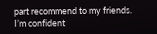part recommend to my friends. I’m confident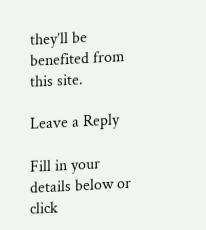they’ll be benefited from this site.

Leave a Reply

Fill in your details below or click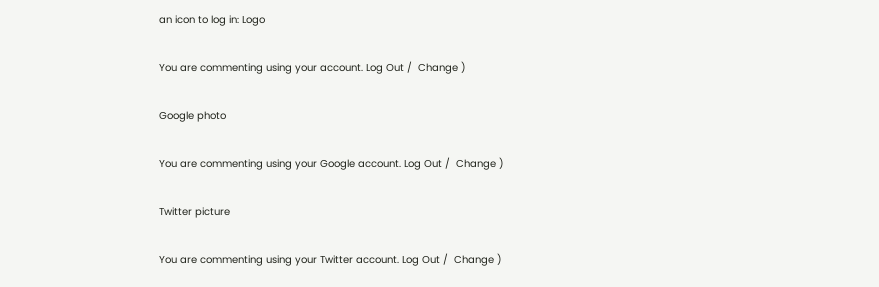an icon to log in: Logo

You are commenting using your account. Log Out /  Change )

Google photo

You are commenting using your Google account. Log Out /  Change )

Twitter picture

You are commenting using your Twitter account. Log Out /  Change )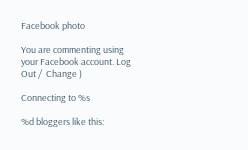Facebook photo

You are commenting using your Facebook account. Log Out /  Change )

Connecting to %s

%d bloggers like this: